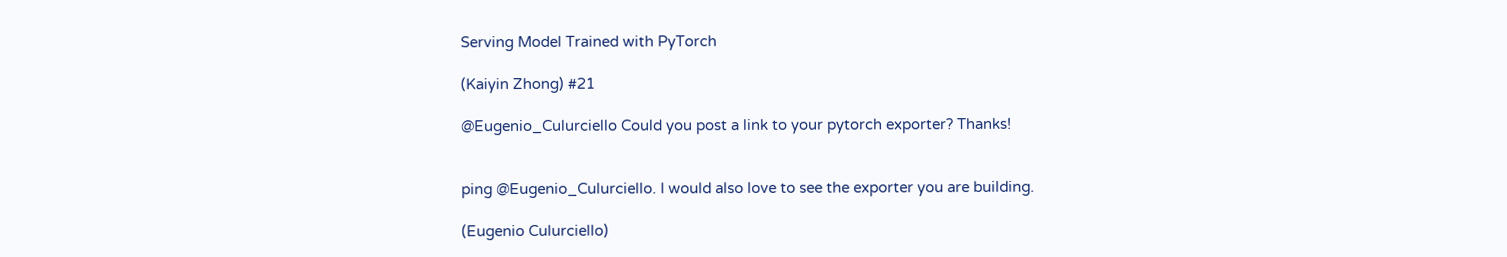Serving Model Trained with PyTorch

(Kaiyin Zhong) #21

@Eugenio_Culurciello Could you post a link to your pytorch exporter? Thanks!


ping @Eugenio_Culurciello. I would also love to see the exporter you are building.

(Eugenio Culurciello)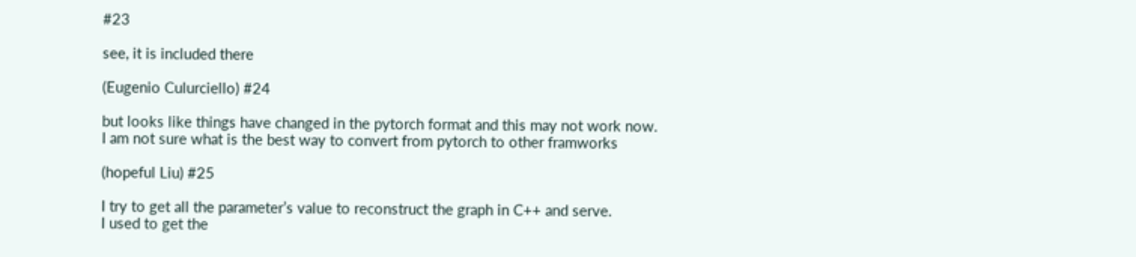#23

see, it is included there

(Eugenio Culurciello) #24

but looks like things have changed in the pytorch format and this may not work now.
I am not sure what is the best way to convert from pytorch to other framworks

(hopeful Liu) #25

I try to get all the parameter’s value to reconstruct the graph in C++ and serve.
I used to get the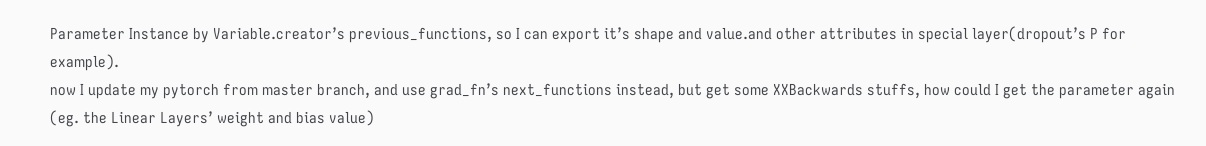Parameter Instance by Variable.creator’s previous_functions, so I can export it’s shape and value.and other attributes in special layer(dropout’s P for example).
now I update my pytorch from master branch, and use grad_fn’s next_functions instead, but get some XXBackwards stuffs, how could I get the parameter again (eg. the Linear Layers’ weight and bias value)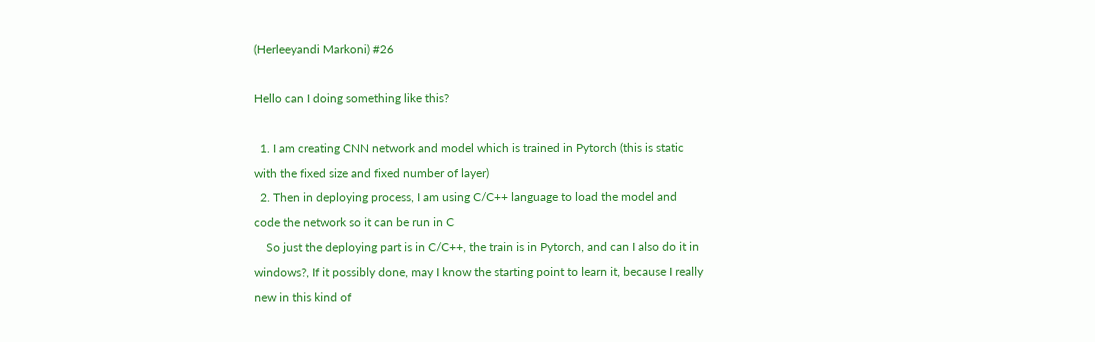(Herleeyandi Markoni) #26

Hello can I doing something like this?

  1. I am creating CNN network and model which is trained in Pytorch (this is static with the fixed size and fixed number of layer)
  2. Then in deploying process, I am using C/C++ language to load the model and code the network so it can be run in C
    So just the deploying part is in C/C++, the train is in Pytorch, and can I also do it in windows?, If it possibly done, may I know the starting point to learn it, because I really new in this kind of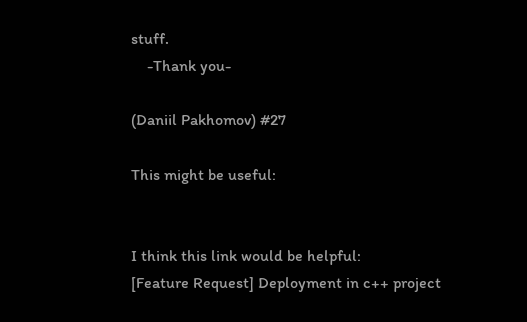stuff.
    -Thank you-

(Daniil Pakhomov) #27

This might be useful:


I think this link would be helpful:
[Feature Request] Deployment in c++ project